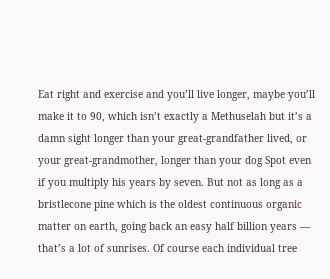Eat right and exercise and you’ll live longer, maybe you’ll make it to 90, which isn’t exactly a Methuselah but it’s a damn sight longer than your great-grandfather lived, or your great-grandmother, longer than your dog Spot even if you multiply his years by seven. But not as long as a bristlecone pine which is the oldest continuous organic matter on earth, going back an easy half billion years — that’s a lot of sunrises. Of course each individual tree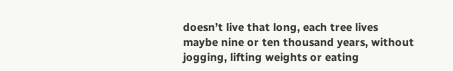doesn’t live that long, each tree lives maybe nine or ten thousand years, without jogging, lifting weights or eating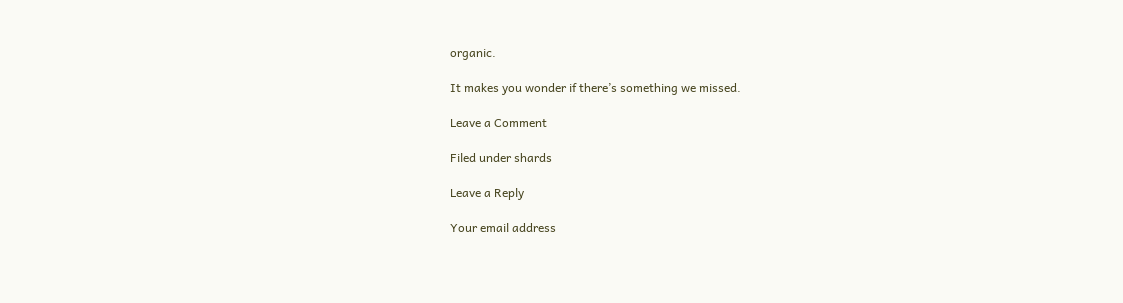organic.

It makes you wonder if there’s something we missed.

Leave a Comment

Filed under shards

Leave a Reply

Your email address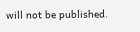will not be published.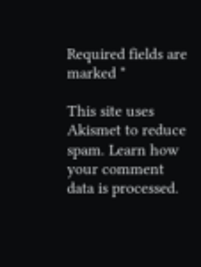Required fields are marked *

This site uses Akismet to reduce spam. Learn how your comment data is processed.